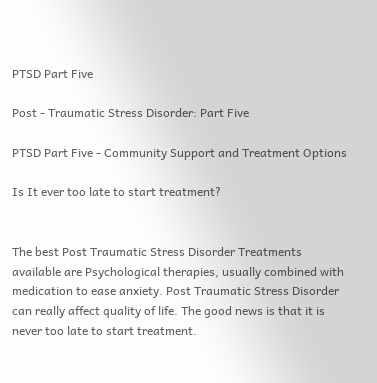PTSD Part Five

Post - Traumatic Stress Disorder: Part Five

PTSD Part Five - Community Support and Treatment Options

Is It ever too late to start treatment?


The best Post Traumatic Stress Disorder Treatments available are Psychological therapies, usually combined with medication to ease anxiety. Post Traumatic Stress Disorder can really affect quality of life. The good news is that it is never too late to start treatment.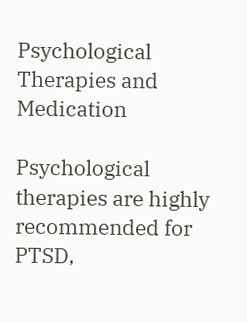Psychological Therapies and Medication

Psychological therapies are highly recommended for PTSD,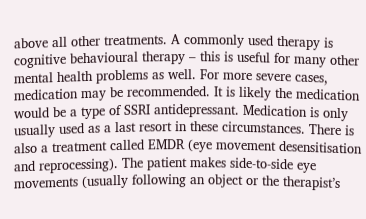above all other treatments. A commonly used therapy is cognitive behavioural therapy – this is useful for many other mental health problems as well. For more severe cases, medication may be recommended. It is likely the medication would be a type of SSRI antidepressant. Medication is only usually used as a last resort in these circumstances. There is also a treatment called EMDR (eye movement desensitisation and reprocessing). The patient makes side-to-side eye movements (usually following an object or the therapist’s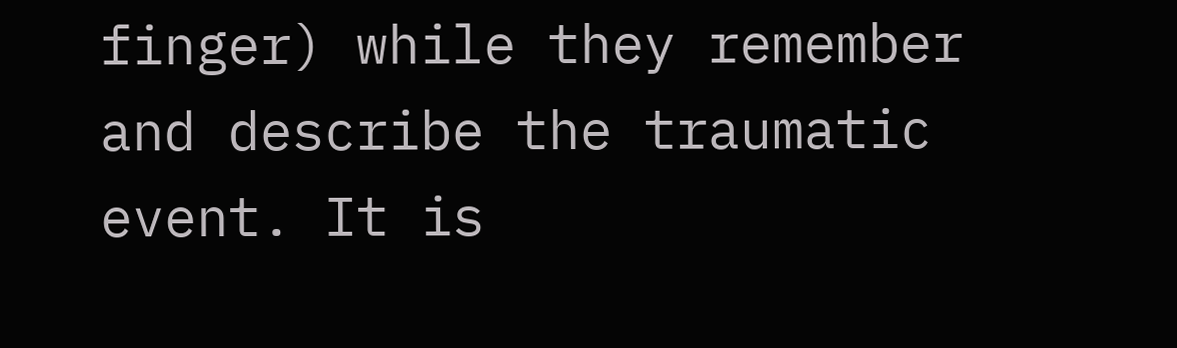finger) while they remember and describe the traumatic event. It is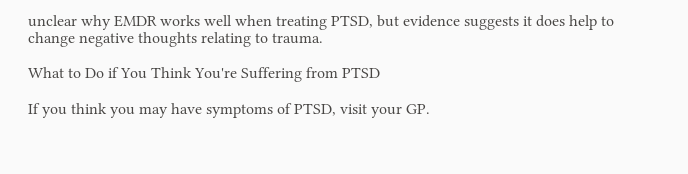unclear why EMDR works well when treating PTSD, but evidence suggests it does help to change negative thoughts relating to trauma.

What to Do if You Think You're Suffering from PTSD

If you think you may have symptoms of PTSD, visit your GP.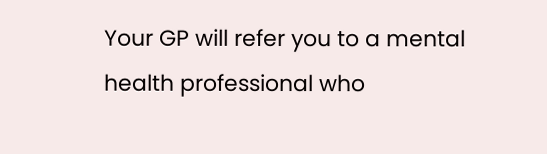Your GP will refer you to a mental health professional who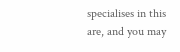specialises in this are, and you may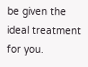be given the ideal treatment for you.